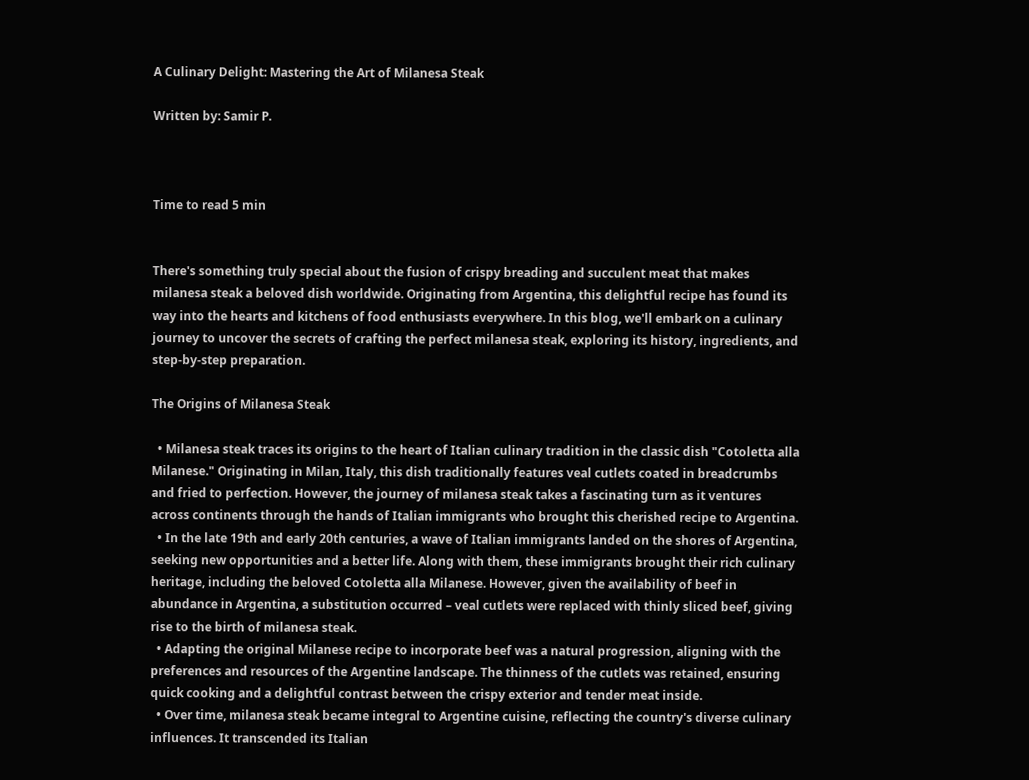A Culinary Delight: Mastering the Art of Milanesa Steak

Written by: Samir P.



Time to read 5 min


There's something truly special about the fusion of crispy breading and succulent meat that makes milanesa steak a beloved dish worldwide. Originating from Argentina, this delightful recipe has found its way into the hearts and kitchens of food enthusiasts everywhere. In this blog, we'll embark on a culinary journey to uncover the secrets of crafting the perfect milanesa steak, exploring its history, ingredients, and step-by-step preparation.

The Origins of Milanesa Steak

  • Milanesa steak traces its origins to the heart of Italian culinary tradition in the classic dish "Cotoletta alla Milanese." Originating in Milan, Italy, this dish traditionally features veal cutlets coated in breadcrumbs and fried to perfection. However, the journey of milanesa steak takes a fascinating turn as it ventures across continents through the hands of Italian immigrants who brought this cherished recipe to Argentina.
  • In the late 19th and early 20th centuries, a wave of Italian immigrants landed on the shores of Argentina, seeking new opportunities and a better life. Along with them, these immigrants brought their rich culinary heritage, including the beloved Cotoletta alla Milanese. However, given the availability of beef in abundance in Argentina, a substitution occurred – veal cutlets were replaced with thinly sliced beef, giving rise to the birth of milanesa steak.
  • Adapting the original Milanese recipe to incorporate beef was a natural progression, aligning with the preferences and resources of the Argentine landscape. The thinness of the cutlets was retained, ensuring quick cooking and a delightful contrast between the crispy exterior and tender meat inside.
  • Over time, milanesa steak became integral to Argentine cuisine, reflecting the country's diverse culinary influences. It transcended its Italian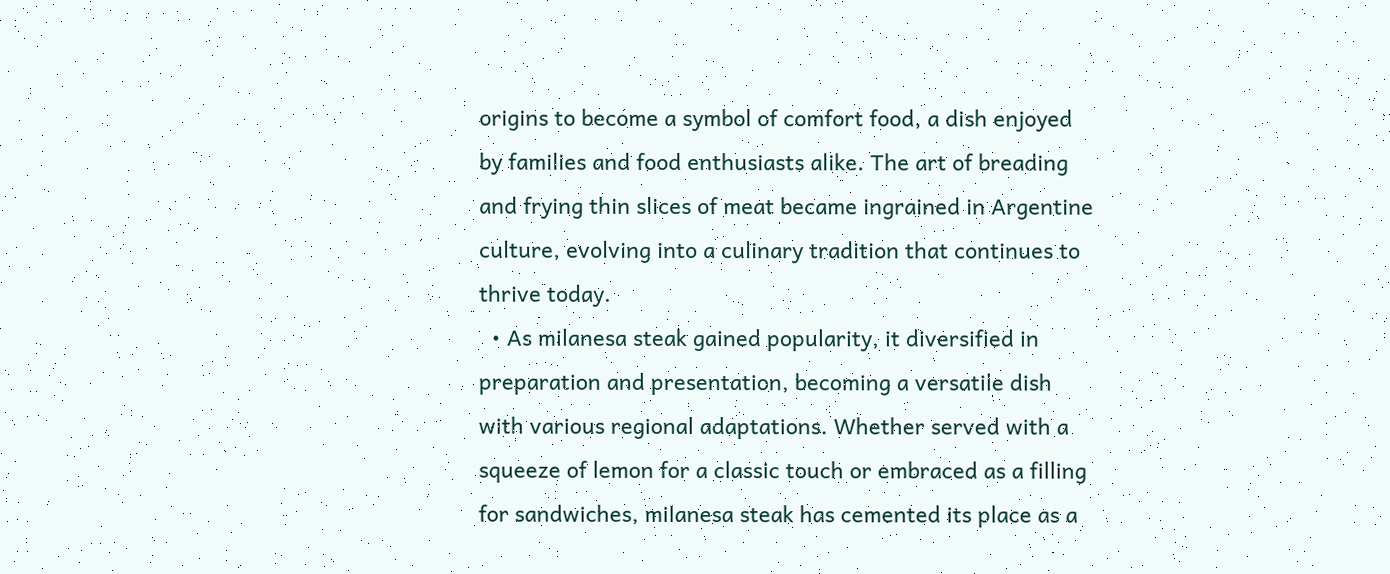origins to become a symbol of comfort food, a dish enjoyed by families and food enthusiasts alike. The art of breading and frying thin slices of meat became ingrained in Argentine culture, evolving into a culinary tradition that continues to thrive today.
  • As milanesa steak gained popularity, it diversified in preparation and presentation, becoming a versatile dish with various regional adaptations. Whether served with a squeeze of lemon for a classic touch or embraced as a filling for sandwiches, milanesa steak has cemented its place as a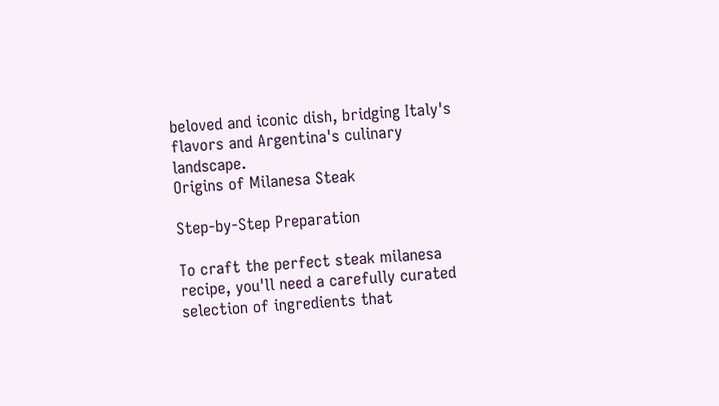beloved and iconic dish, bridging Italy's flavors and Argentina's culinary landscape.
Origins of Milanesa Steak

Step-by-Step Preparation

To craft the perfect steak milanesa recipe, you'll need a carefully curated selection of ingredients that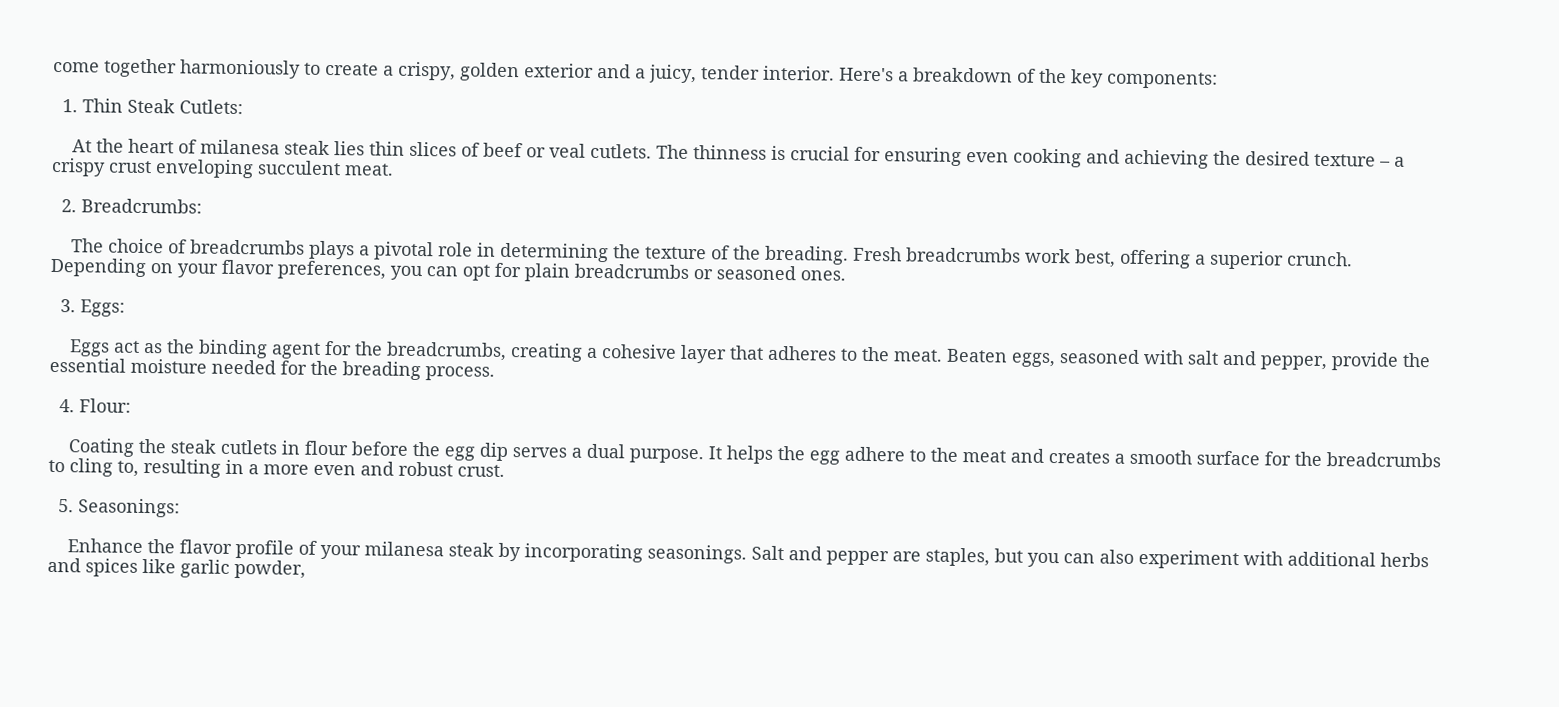come together harmoniously to create a crispy, golden exterior and a juicy, tender interior. Here's a breakdown of the key components:

  1. Thin Steak Cutlets:

    At the heart of milanesa steak lies thin slices of beef or veal cutlets. The thinness is crucial for ensuring even cooking and achieving the desired texture – a crispy crust enveloping succulent meat.

  2. Breadcrumbs:

    The choice of breadcrumbs plays a pivotal role in determining the texture of the breading. Fresh breadcrumbs work best, offering a superior crunch. Depending on your flavor preferences, you can opt for plain breadcrumbs or seasoned ones.

  3. Eggs:

    Eggs act as the binding agent for the breadcrumbs, creating a cohesive layer that adheres to the meat. Beaten eggs, seasoned with salt and pepper, provide the essential moisture needed for the breading process.

  4. Flour:

    Coating the steak cutlets in flour before the egg dip serves a dual purpose. It helps the egg adhere to the meat and creates a smooth surface for the breadcrumbs to cling to, resulting in a more even and robust crust.

  5. Seasonings:

    Enhance the flavor profile of your milanesa steak by incorporating seasonings. Salt and pepper are staples, but you can also experiment with additional herbs and spices like garlic powder,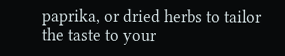paprika, or dried herbs to tailor the taste to your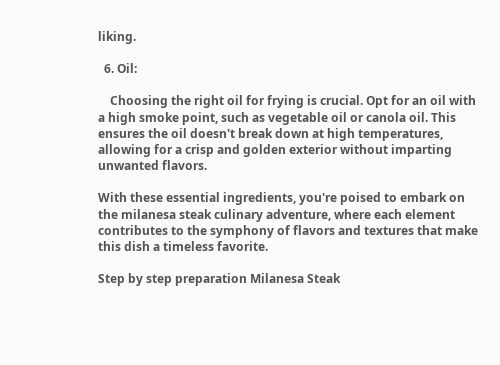liking.

  6. Oil:

    Choosing the right oil for frying is crucial. Opt for an oil with a high smoke point, such as vegetable oil or canola oil. This ensures the oil doesn't break down at high temperatures, allowing for a crisp and golden exterior without imparting unwanted flavors.

With these essential ingredients, you're poised to embark on the milanesa steak culinary adventure, where each element contributes to the symphony of flavors and textures that make this dish a timeless favorite.

Step by step preparation Milanesa Steak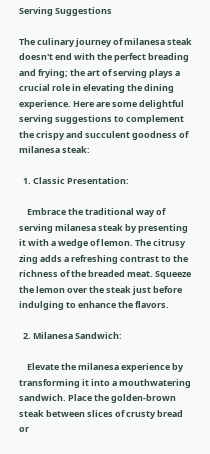Serving Suggestions

The culinary journey of milanesa steak doesn't end with the perfect breading and frying; the art of serving plays a crucial role in elevating the dining experience. Here are some delightful serving suggestions to complement the crispy and succulent goodness of milanesa steak:

  1. Classic Presentation:

    Embrace the traditional way of serving milanesa steak by presenting it with a wedge of lemon. The citrusy zing adds a refreshing contrast to the richness of the breaded meat. Squeeze the lemon over the steak just before indulging to enhance the flavors.

  2. Milanesa Sandwich:

    Elevate the milanesa experience by transforming it into a mouthwatering sandwich. Place the golden-brown steak between slices of crusty bread or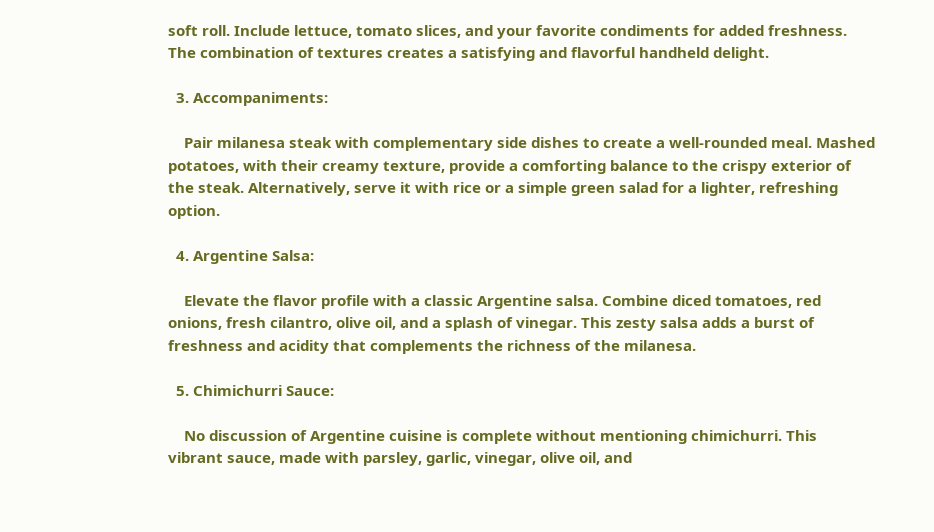soft roll. Include lettuce, tomato slices, and your favorite condiments for added freshness. The combination of textures creates a satisfying and flavorful handheld delight.

  3. Accompaniments:

    Pair milanesa steak with complementary side dishes to create a well-rounded meal. Mashed potatoes, with their creamy texture, provide a comforting balance to the crispy exterior of the steak. Alternatively, serve it with rice or a simple green salad for a lighter, refreshing option.

  4. Argentine Salsa:

    Elevate the flavor profile with a classic Argentine salsa. Combine diced tomatoes, red onions, fresh cilantro, olive oil, and a splash of vinegar. This zesty salsa adds a burst of freshness and acidity that complements the richness of the milanesa.

  5. Chimichurri Sauce:

    No discussion of Argentine cuisine is complete without mentioning chimichurri. This vibrant sauce, made with parsley, garlic, vinegar, olive oil, and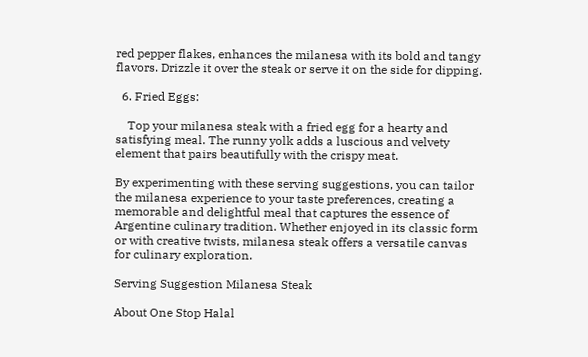red pepper flakes, enhances the milanesa with its bold and tangy flavors. Drizzle it over the steak or serve it on the side for dipping.

  6. Fried Eggs:

    Top your milanesa steak with a fried egg for a hearty and satisfying meal. The runny yolk adds a luscious and velvety element that pairs beautifully with the crispy meat.

By experimenting with these serving suggestions, you can tailor the milanesa experience to your taste preferences, creating a memorable and delightful meal that captures the essence of Argentine culinary tradition. Whether enjoyed in its classic form or with creative twists, milanesa steak offers a versatile canvas for culinary exploration.

Serving Suggestion Milanesa Steak

About One Stop Halal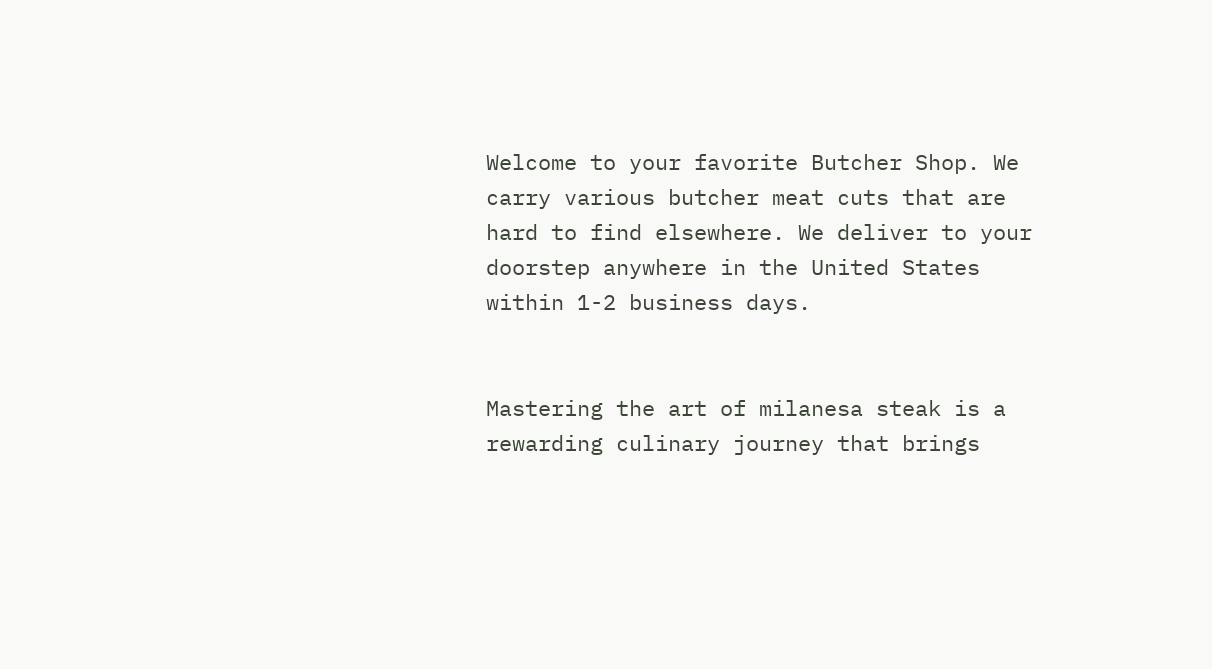Welcome to your favorite Butcher Shop. We carry various butcher meat cuts that are hard to find elsewhere. We deliver to your doorstep anywhere in the United States within 1-2 business days.


Mastering the art of milanesa steak is a rewarding culinary journey that brings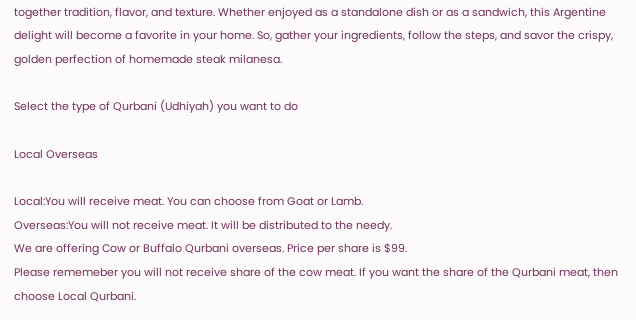together tradition, flavor, and texture. Whether enjoyed as a standalone dish or as a sandwich, this Argentine delight will become a favorite in your home. So, gather your ingredients, follow the steps, and savor the crispy, golden perfection of homemade steak milanesa.

Select the type of Qurbani (Udhiyah) you want to do

Local Overseas

Local:You will receive meat. You can choose from Goat or Lamb.
Overseas:You will not receive meat. It will be distributed to the needy.
We are offering Cow or Buffalo Qurbani overseas. Price per share is $99.
Please rememeber you will not receive share of the cow meat. If you want the share of the Qurbani meat, then choose Local Qurbani.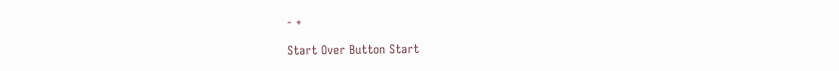- +

Start Over Button Start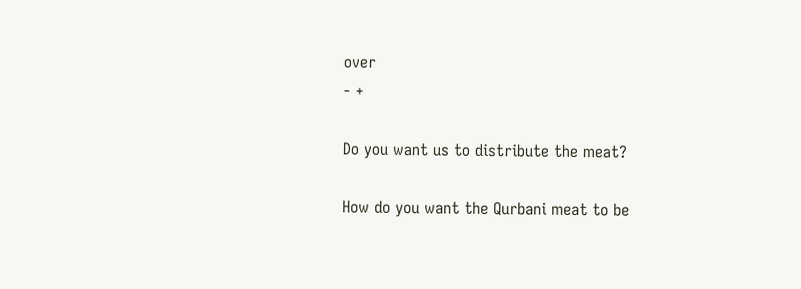over
- +

Do you want us to distribute the meat?

How do you want the Qurbani meat to be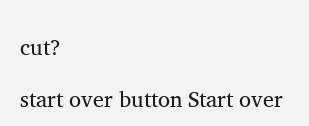cut?

start over button Start over